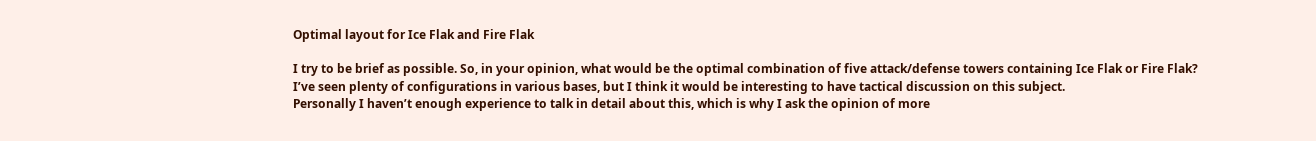Optimal layout for Ice Flak and Fire Flak

I try to be brief as possible. So, in your opinion, what would be the optimal combination of five attack/defense towers containing Ice Flak or Fire Flak?
I’ve seen plenty of configurations in various bases, but I think it would be interesting to have tactical discussion on this subject.
Personally I haven’t enough experience to talk in detail about this, which is why I ask the opinion of more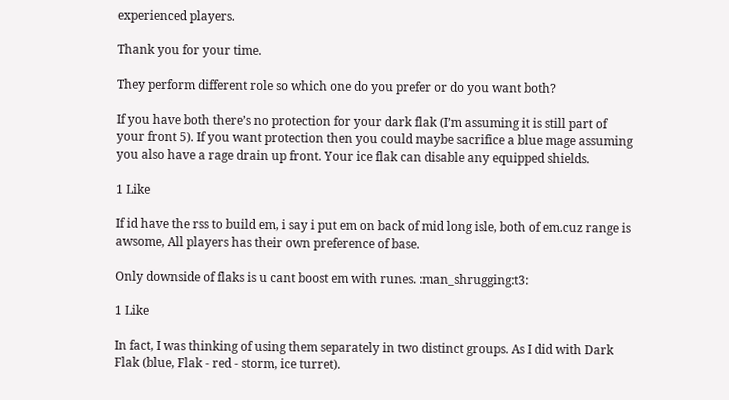experienced players.

Thank you for your time.

They perform different role so which one do you prefer or do you want both?

If you have both there’s no protection for your dark flak (I’m assuming it is still part of your front 5). If you want protection then you could maybe sacrifice a blue mage assuming you also have a rage drain up front. Your ice flak can disable any equipped shields.

1 Like

If id have the rss to build em, i say i put em on back of mid long isle, both of em.cuz range is awsome, All players has their own preference of base.

Only downside of flaks is u cant boost em with runes. :man_shrugging:t3:

1 Like

In fact, I was thinking of using them separately in two distinct groups. As I did with Dark Flak (blue, Flak - red - storm, ice turret).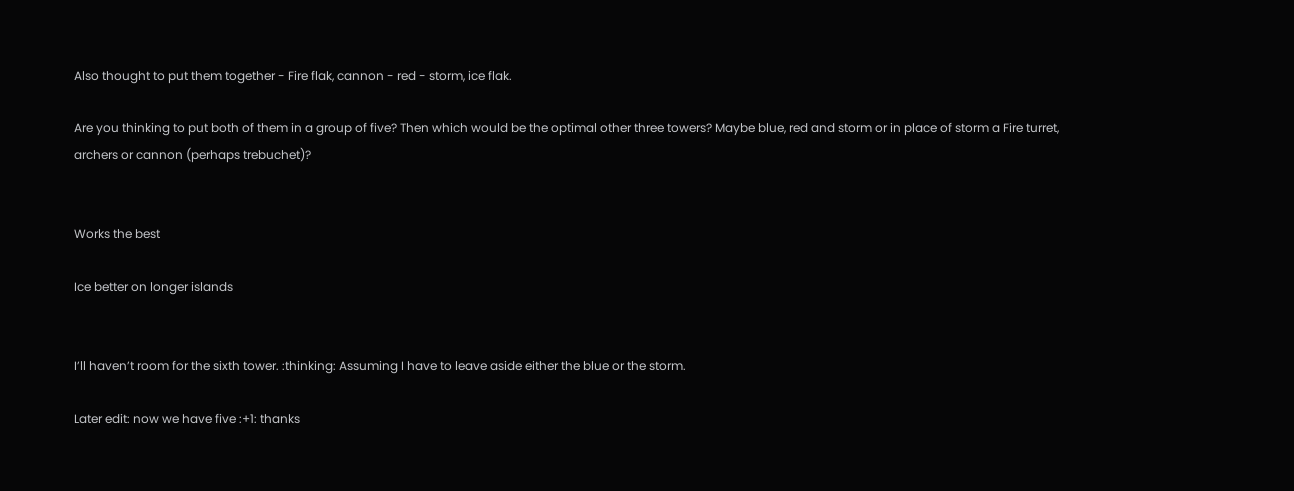Also thought to put them together - Fire flak, cannon - red - storm, ice flak.

Are you thinking to put both of them in a group of five? Then which would be the optimal other three towers? Maybe blue, red and storm or in place of storm a Fire turret, archers or cannon (perhaps trebuchet)?


Works the best

Ice better on longer islands


I’ll haven’t room for the sixth tower. :thinking: Assuming I have to leave aside either the blue or the storm.

Later edit: now we have five :+1: thanks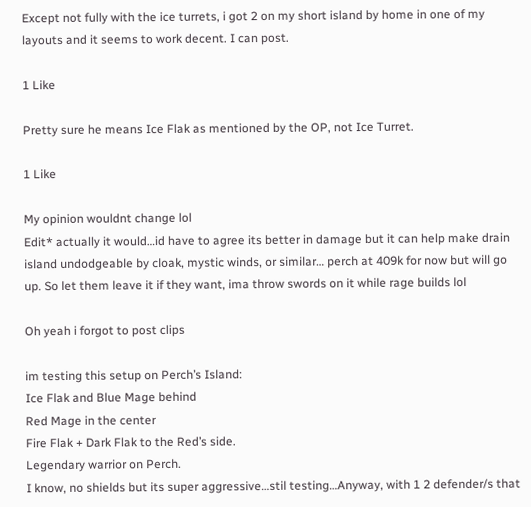Except not fully with the ice turrets, i got 2 on my short island by home in one of my layouts and it seems to work decent. I can post.

1 Like

Pretty sure he means Ice Flak as mentioned by the OP, not Ice Turret.

1 Like

My opinion wouldnt change lol
Edit* actually it would…id have to agree its better in damage but it can help make drain island undodgeable by cloak, mystic winds, or similar… perch at 409k for now but will go up. So let them leave it if they want, ima throw swords on it while rage builds lol

Oh yeah i forgot to post clips

im testing this setup on Perch’s Island:
Ice Flak and Blue Mage behind
Red Mage in the center
Fire Flak + Dark Flak to the Red’s side.
Legendary warrior on Perch.
I know, no shields but its super aggressive…stil testing…Anyway, with 1 2 defender/s that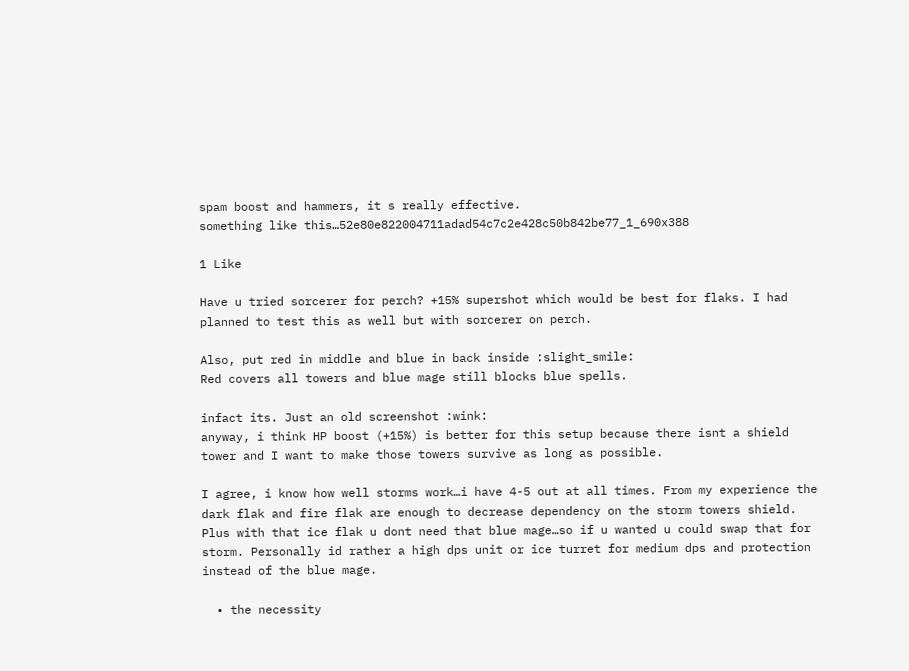spam boost and hammers, it s really effective.
something like this…52e80e822004711adad54c7c2e428c50b842be77_1_690x388

1 Like

Have u tried sorcerer for perch? +15% supershot which would be best for flaks. I had planned to test this as well but with sorcerer on perch.

Also, put red in middle and blue in back inside :slight_smile:
Red covers all towers and blue mage still blocks blue spells.

infact its. Just an old screenshot :wink:
anyway, i think HP boost (+15%) is better for this setup because there isnt a shield tower and I want to make those towers survive as long as possible.

I agree, i know how well storms work…i have 4-5 out at all times. From my experience the dark flak and fire flak are enough to decrease dependency on the storm towers shield. Plus with that ice flak u dont need that blue mage…so if u wanted u could swap that for storm. Personally id rather a high dps unit or ice turret for medium dps and protection instead of the blue mage.

  • the necessity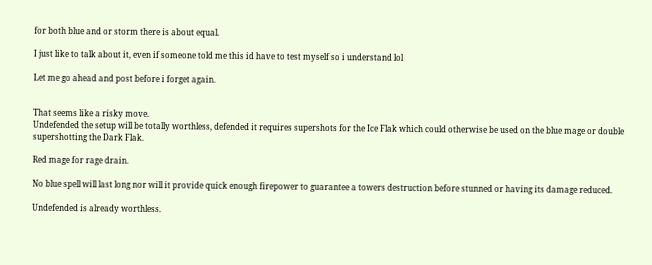for both blue and or storm there is about equal.

I just like to talk about it, even if someone told me this id have to test myself so i understand lol

Let me go ahead and post before i forget again.


That seems like a risky move.
Undefended the setup will be totally worthless, defended it requires supershots for the Ice Flak which could otherwise be used on the blue mage or double supershotting the Dark Flak.

Red mage for rage drain.

No blue spell will last long nor will it provide quick enough firepower to guarantee a towers destruction before stunned or having its damage reduced.

Undefended is already worthless.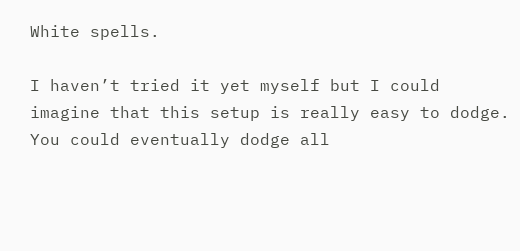White spells.

I haven’t tried it yet myself but I could imagine that this setup is really easy to dodge.
You could eventually dodge all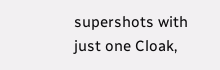supershots with just one Cloak,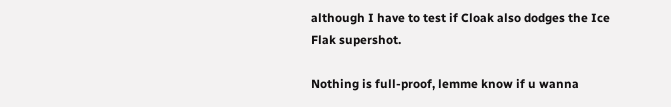although I have to test if Cloak also dodges the Ice Flak supershot.

Nothing is full-proof, lemme know if u wanna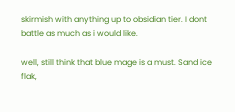skirmish with anything up to obsidian tier. I dont battle as much as i would like.

well, still think that blue mage is a must. Sand ice flak,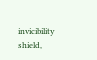invicibility shield,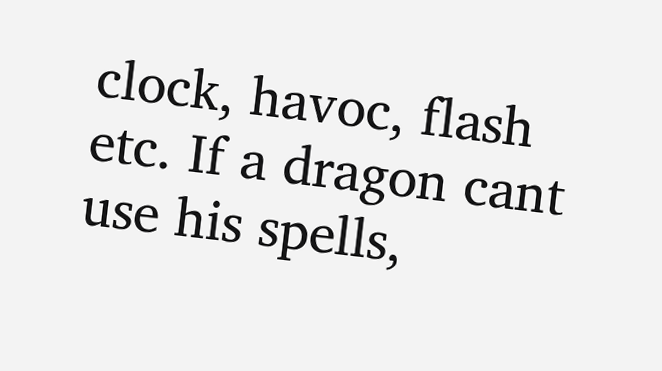clock, havoc, flash etc. If a dragon cant use his spells,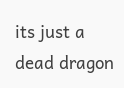its just a dead dragon